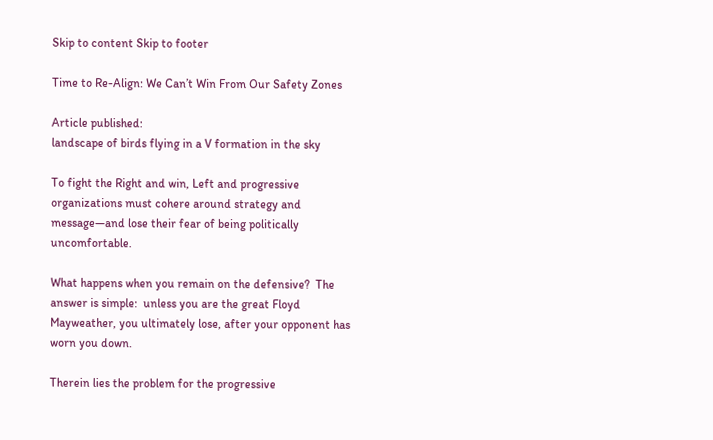Skip to content Skip to footer

Time to Re-Align: We Can’t Win From Our Safety Zones

Article published:
landscape of birds flying in a V formation in the sky

To fight the Right and win, Left and progressive organizations must cohere around strategy and message—and lose their fear of being politically uncomfortable.

What happens when you remain on the defensive?  The answer is simple:  unless you are the great Floyd Mayweather, you ultimately lose, after your opponent has worn you down.

Therein lies the problem for the progressive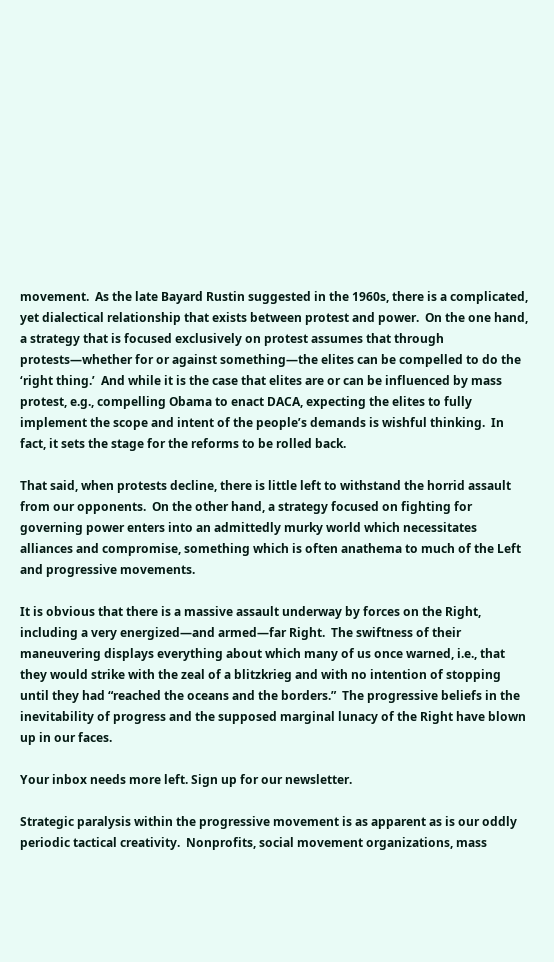movement.  As the late Bayard Rustin suggested in the 1960s, there is a complicated, yet dialectical relationship that exists between protest and power.  On the one hand, a strategy that is focused exclusively on protest assumes that through protests—whether for or against something—the elites can be compelled to do the ‘right thing.’  And while it is the case that elites are or can be influenced by mass protest, e.g., compelling Obama to enact DACA, expecting the elites to fully implement the scope and intent of the people’s demands is wishful thinking.  In fact, it sets the stage for the reforms to be rolled back.

That said, when protests decline, there is little left to withstand the horrid assault from our opponents.  On the other hand, a strategy focused on fighting for governing power enters into an admittedly murky world which necessitates alliances and compromise, something which is often anathema to much of the Left and progressive movements.

It is obvious that there is a massive assault underway by forces on the Right, including a very energized—and armed—far Right.  The swiftness of their maneuvering displays everything about which many of us once warned, i.e., that they would strike with the zeal of a blitzkrieg and with no intention of stopping until they had “reached the oceans and the borders.”  The progressive beliefs in the inevitability of progress and the supposed marginal lunacy of the Right have blown up in our faces.

Your inbox needs more left. Sign up for our newsletter.

Strategic paralysis within the progressive movement is as apparent as is our oddly periodic tactical creativity.  Nonprofits, social movement organizations, mass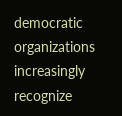democratic organizations increasingly recognize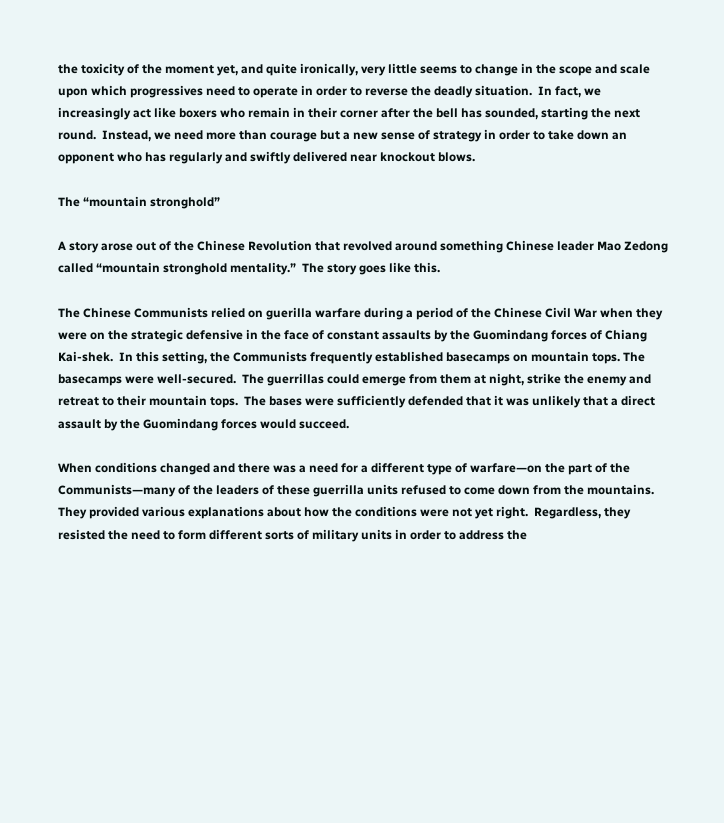the toxicity of the moment yet, and quite ironically, very little seems to change in the scope and scale upon which progressives need to operate in order to reverse the deadly situation.  In fact, we increasingly act like boxers who remain in their corner after the bell has sounded, starting the next round.  Instead, we need more than courage but a new sense of strategy in order to take down an opponent who has regularly and swiftly delivered near knockout blows.

The “mountain stronghold”

A story arose out of the Chinese Revolution that revolved around something Chinese leader Mao Zedong called “mountain stronghold mentality.”  The story goes like this.

The Chinese Communists relied on guerilla warfare during a period of the Chinese Civil War when they were on the strategic defensive in the face of constant assaults by the Guomindang forces of Chiang Kai-shek.  In this setting, the Communists frequently established basecamps on mountain tops. The basecamps were well-secured.  The guerrillas could emerge from them at night, strike the enemy and retreat to their mountain tops.  The bases were sufficiently defended that it was unlikely that a direct assault by the Guomindang forces would succeed.

When conditions changed and there was a need for a different type of warfare—on the part of the Communists—many of the leaders of these guerrilla units refused to come down from the mountains.  They provided various explanations about how the conditions were not yet right.  Regardless, they resisted the need to form different sorts of military units in order to address the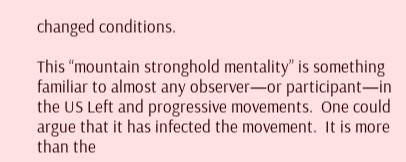changed conditions.

This “mountain stronghold mentality” is something familiar to almost any observer—or participant—in the US Left and progressive movements.  One could argue that it has infected the movement.  It is more than the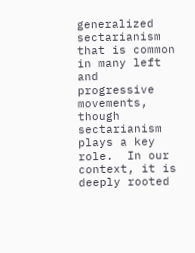generalized sectarianism that is common in many left and progressive movements, though sectarianism plays a key role.  In our context, it is deeply rooted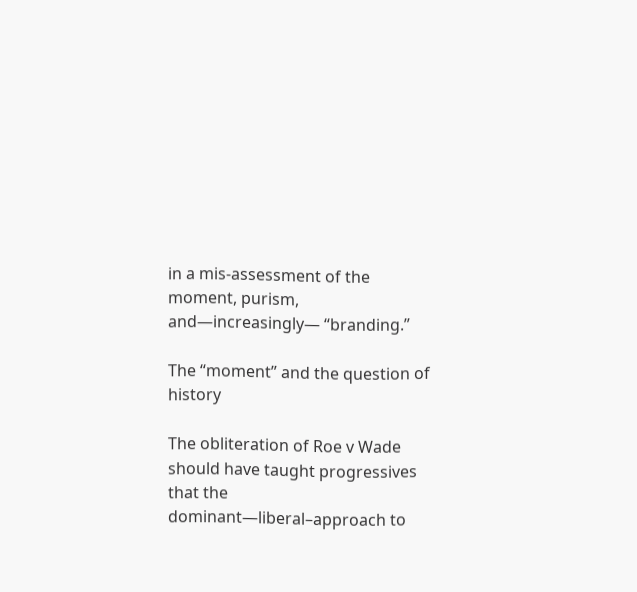in a mis-assessment of the moment, purism, and—increasingly— “branding.”

The “moment” and the question of history

The obliteration of Roe v Wade should have taught progressives that the dominant—liberal–approach to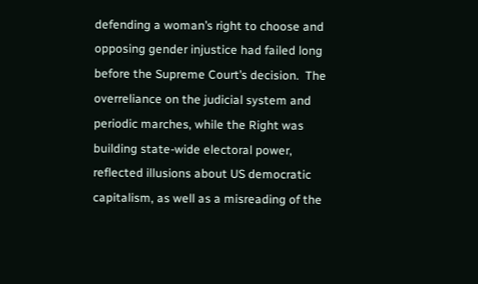defending a woman’s right to choose and opposing gender injustice had failed long before the Supreme Court’s decision.  The overreliance on the judicial system and periodic marches, while the Right was building state-wide electoral power, reflected illusions about US democratic capitalism, as well as a misreading of the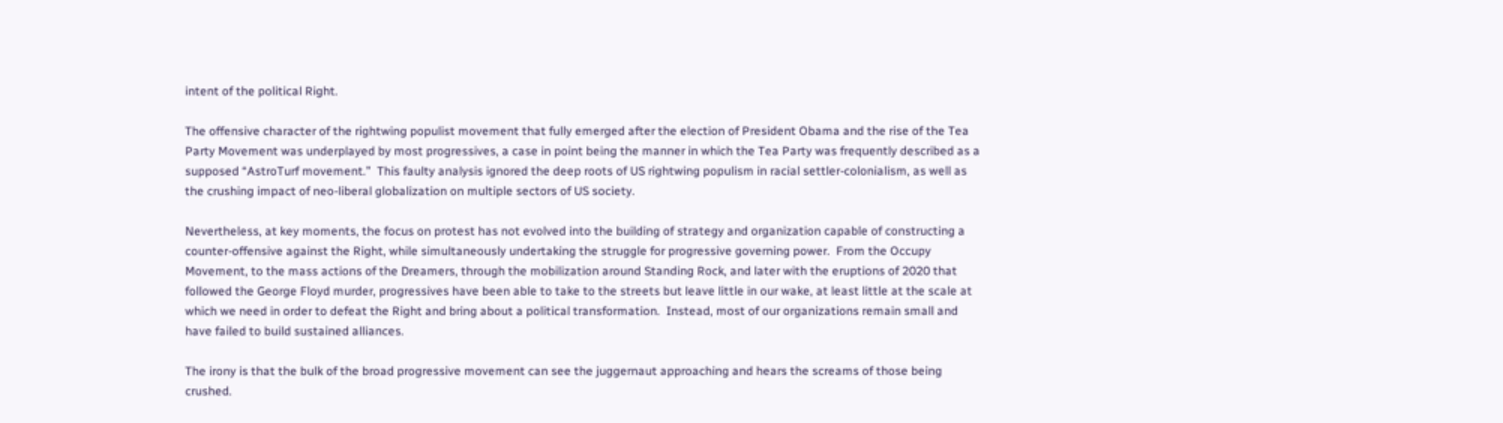intent of the political Right.

The offensive character of the rightwing populist movement that fully emerged after the election of President Obama and the rise of the Tea Party Movement was underplayed by most progressives, a case in point being the manner in which the Tea Party was frequently described as a supposed “AstroTurf movement.”  This faulty analysis ignored the deep roots of US rightwing populism in racial settler-colonialism, as well as the crushing impact of neo-liberal globalization on multiple sectors of US society.

Nevertheless, at key moments, the focus on protest has not evolved into the building of strategy and organization capable of constructing a counter-offensive against the Right, while simultaneously undertaking the struggle for progressive governing power.  From the Occupy Movement, to the mass actions of the Dreamers, through the mobilization around Standing Rock, and later with the eruptions of 2020 that followed the George Floyd murder, progressives have been able to take to the streets but leave little in our wake, at least little at the scale at which we need in order to defeat the Right and bring about a political transformation.  Instead, most of our organizations remain small and have failed to build sustained alliances.

The irony is that the bulk of the broad progressive movement can see the juggernaut approaching and hears the screams of those being crushed.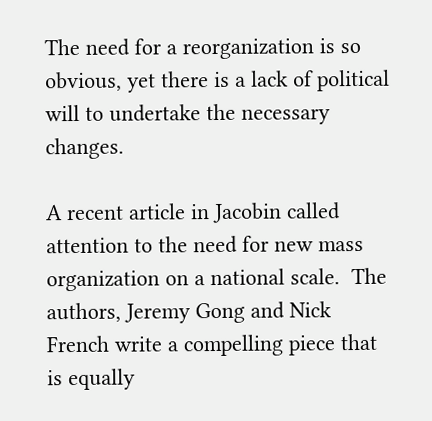The need for a reorganization is so obvious, yet there is a lack of political will to undertake the necessary changes.

A recent article in Jacobin called attention to the need for new mass organization on a national scale.  The authors, Jeremy Gong and Nick French write a compelling piece that is equally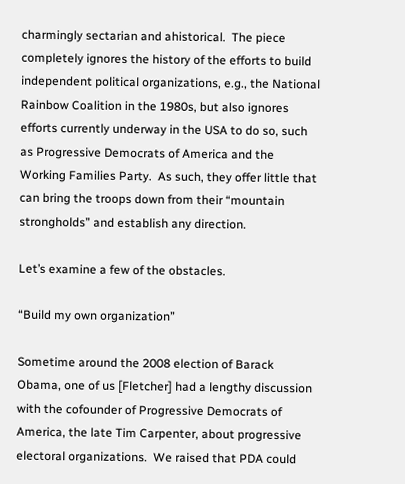charmingly sectarian and ahistorical.  The piece completely ignores the history of the efforts to build independent political organizations, e.g., the National Rainbow Coalition in the 1980s, but also ignores efforts currently underway in the USA to do so, such as Progressive Democrats of America and the Working Families Party.  As such, they offer little that can bring the troops down from their “mountain strongholds” and establish any direction.

Let’s examine a few of the obstacles.

“Build my own organization”

Sometime around the 2008 election of Barack Obama, one of us [Fletcher] had a lengthy discussion with the cofounder of Progressive Democrats of America, the late Tim Carpenter, about progressive electoral organizations.  We raised that PDA could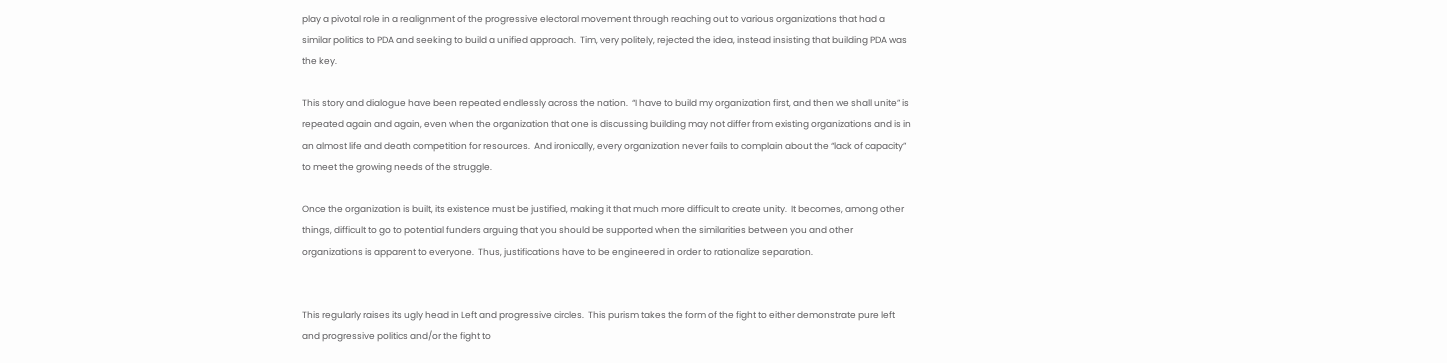play a pivotal role in a realignment of the progressive electoral movement through reaching out to various organizations that had a similar politics to PDA and seeking to build a unified approach.  Tim, very politely, rejected the idea, instead insisting that building PDA was the key.

This story and dialogue have been repeated endlessly across the nation.  “I have to build my organization first, and then we shall unite” is repeated again and again, even when the organization that one is discussing building may not differ from existing organizations and is in an almost life and death competition for resources.  And ironically, every organization never fails to complain about the “lack of capacity” to meet the growing needs of the struggle.

Once the organization is built, its existence must be justified, making it that much more difficult to create unity.  It becomes, among other things, difficult to go to potential funders arguing that you should be supported when the similarities between you and other organizations is apparent to everyone.  Thus, justifications have to be engineered in order to rationalize separation.


This regularly raises its ugly head in Left and progressive circles.  This purism takes the form of the fight to either demonstrate pure left and progressive politics and/or the fight to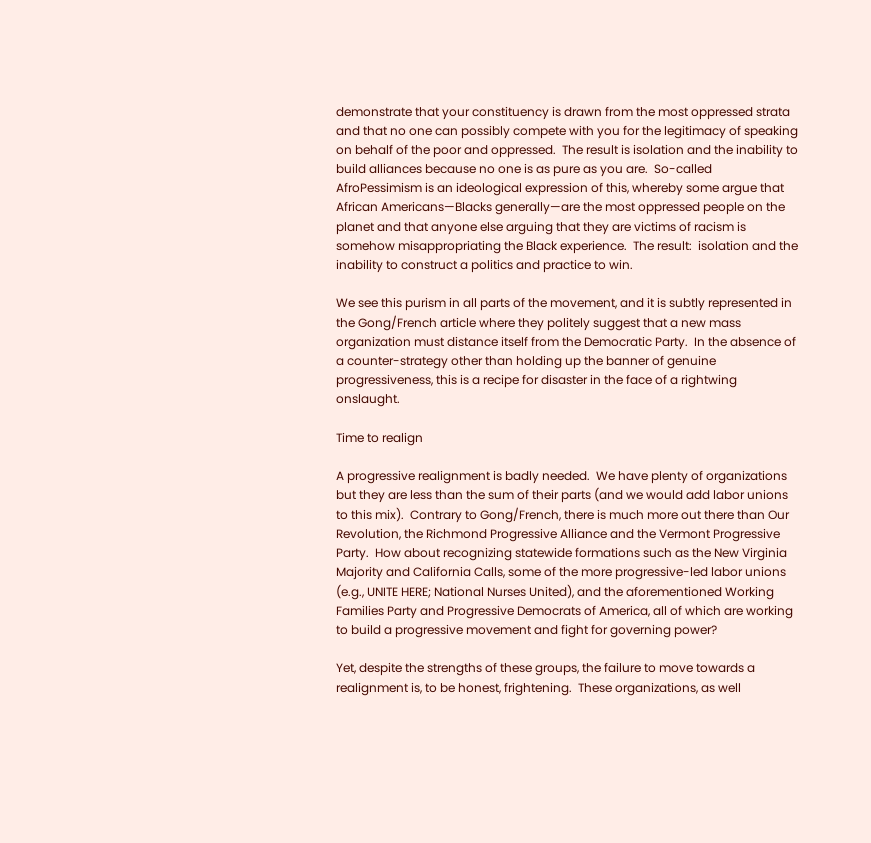demonstrate that your constituency is drawn from the most oppressed strata and that no one can possibly compete with you for the legitimacy of speaking on behalf of the poor and oppressed.  The result is isolation and the inability to build alliances because no one is as pure as you are.  So-called AfroPessimism is an ideological expression of this, whereby some argue that African Americans—Blacks generally—are the most oppressed people on the planet and that anyone else arguing that they are victims of racism is somehow misappropriating the Black experience.  The result:  isolation and the inability to construct a politics and practice to win.

We see this purism in all parts of the movement, and it is subtly represented in the Gong/French article where they politely suggest that a new mass organization must distance itself from the Democratic Party.  In the absence of a counter-strategy other than holding up the banner of genuine progressiveness, this is a recipe for disaster in the face of a rightwing onslaught.

Time to realign

A progressive realignment is badly needed.  We have plenty of organizations but they are less than the sum of their parts (and we would add labor unions to this mix).  Contrary to Gong/French, there is much more out there than Our Revolution, the Richmond Progressive Alliance and the Vermont Progressive Party.  How about recognizing statewide formations such as the New Virginia Majority and California Calls, some of the more progressive-led labor unions (e.g., UNITE HERE; National Nurses United), and the aforementioned Working Families Party and Progressive Democrats of America, all of which are working to build a progressive movement and fight for governing power?

Yet, despite the strengths of these groups, the failure to move towards a realignment is, to be honest, frightening.  These organizations, as well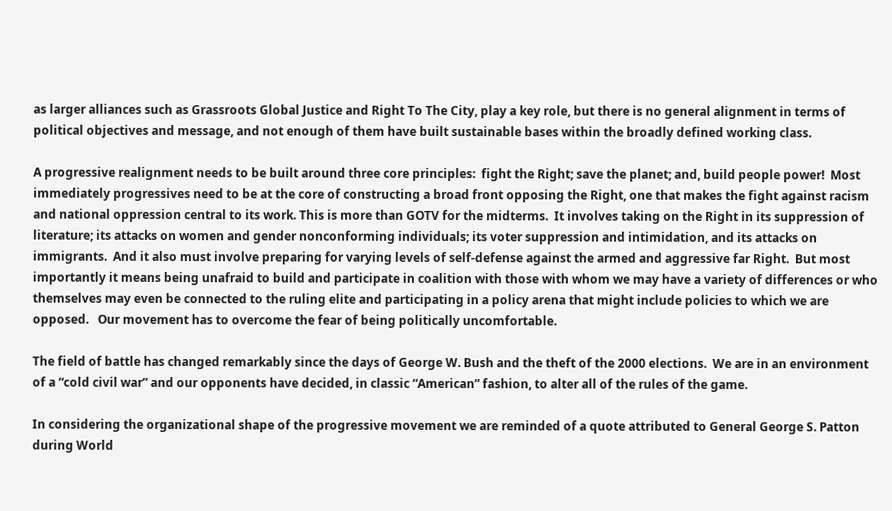as larger alliances such as Grassroots Global Justice and Right To The City, play a key role, but there is no general alignment in terms of political objectives and message, and not enough of them have built sustainable bases within the broadly defined working class.

A progressive realignment needs to be built around three core principles:  fight the Right; save the planet; and, build people power!  Most immediately progressives need to be at the core of constructing a broad front opposing the Right, one that makes the fight against racism and national oppression central to its work. This is more than GOTV for the midterms.  It involves taking on the Right in its suppression of literature; its attacks on women and gender nonconforming individuals; its voter suppression and intimidation, and its attacks on immigrants.  And it also must involve preparing for varying levels of self-defense against the armed and aggressive far Right.  But most importantly it means being unafraid to build and participate in coalition with those with whom we may have a variety of differences or who themselves may even be connected to the ruling elite and participating in a policy arena that might include policies to which we are opposed.   Our movement has to overcome the fear of being politically uncomfortable.

The field of battle has changed remarkably since the days of George W. Bush and the theft of the 2000 elections.  We are in an environment of a “cold civil war” and our opponents have decided, in classic “American” fashion, to alter all of the rules of the game.

In considering the organizational shape of the progressive movement we are reminded of a quote attributed to General George S. Patton during World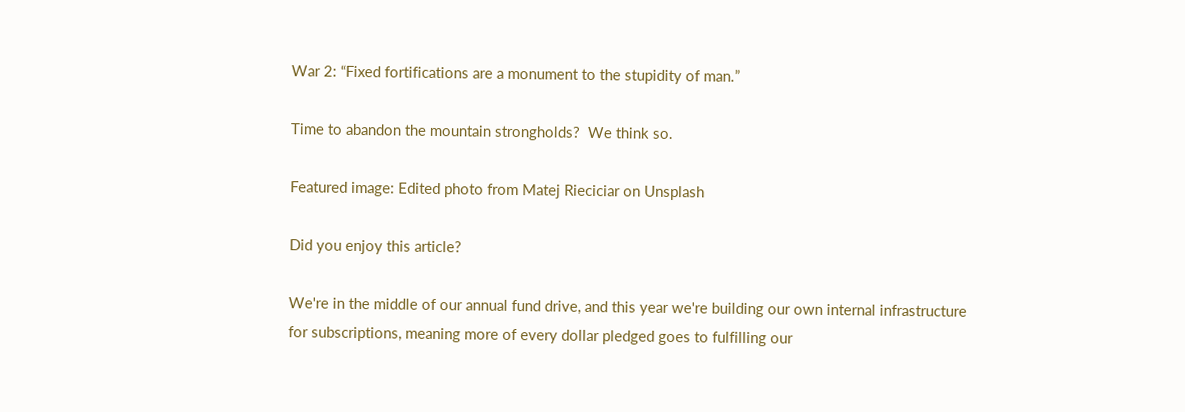War 2: “Fixed fortifications are a monument to the stupidity of man.”

Time to abandon the mountain strongholds?  We think so.

Featured image: Edited photo from Matej Rieciciar on Unsplash

Did you enjoy this article?

We're in the middle of our annual fund drive, and this year we're building our own internal infrastructure for subscriptions, meaning more of every dollar pledged goes to fulfilling our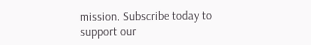mission. Subscribe today to support our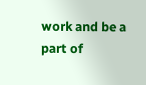work and be a part of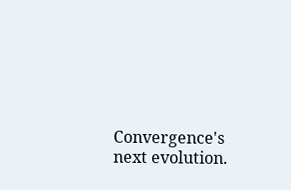Convergence's next evolution.